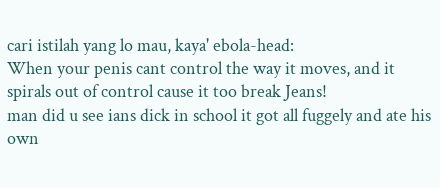cari istilah yang lo mau, kaya' ebola-head:
When your penis cant control the way it moves, and it spirals out of control cause it too break Jeans!
man did u see ians dick in school it got all fuggely and ate his own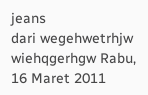jeans
dari wegehwetrhjw wiehqgerhgw Rabu, 16 Maret 2011